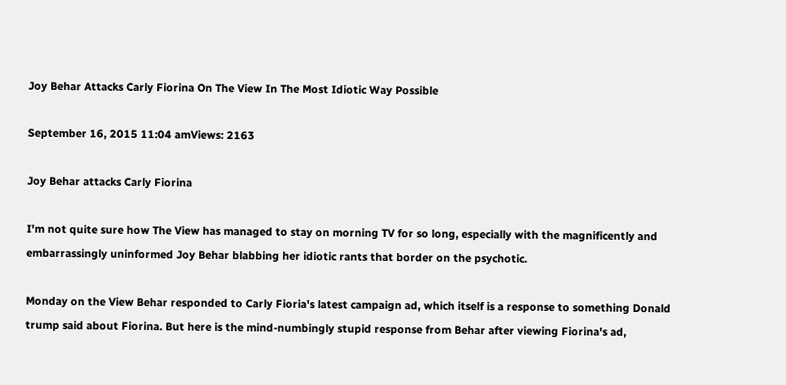Joy Behar Attacks Carly Fiorina On The View In The Most Idiotic Way Possible

September 16, 2015 11:04 amViews: 2163

Joy Behar attacks Carly Fiorina

I'm not quite sure how The View has managed to stay on morning TV for so long, especially with the magnificently and embarrassingly uninformed Joy Behar blabbing her idiotic rants that border on the psychotic.

Monday on the View Behar responded to Carly Fioria's latest campaign ad, which itself is a response to something Donald trump said about Fiorina. But here is the mind-numbingly stupid response from Behar after viewing Fiorina's ad,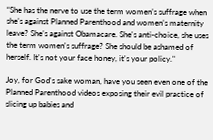“She has the nerve to use the term women’s suffrage when she’s against Planned Parenthood and women’s maternity leave? She’s against Obamacare. She's anti-choice, she uses the term women's suffrage? She should be ashamed of herself. It's not your face honey, it's your policy."

Joy, for God's sake woman, have you seen even one of the Planned Parenthood videos exposing their evil practice of slicing up babies and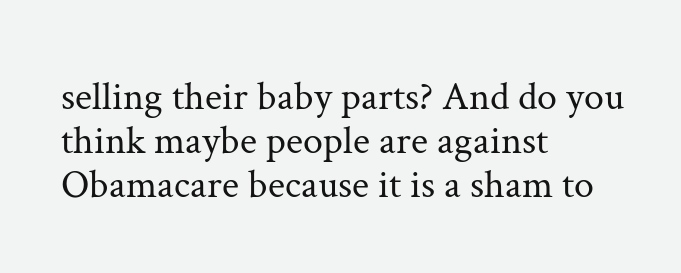selling their baby parts? And do you think maybe people are against Obamacare because it is a sham to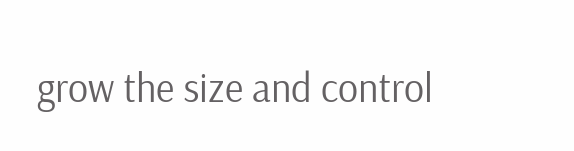grow the size and control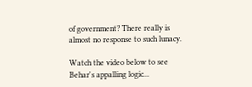of government? There really is almost no response to such lunacy.

Watch the video below to see Behar's appalling logic...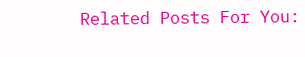Related Posts For You: